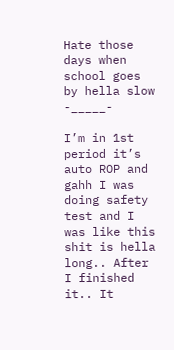Hate those days when school goes by hella slow -_____-

I’m in 1st period it’s auto ROP and gahh I was doing safety test and I was like this shit is hella long.. After I finished it.. It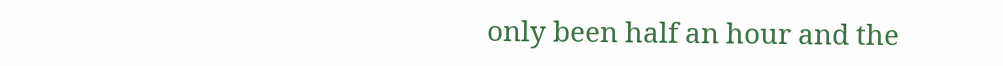only been half an hour and the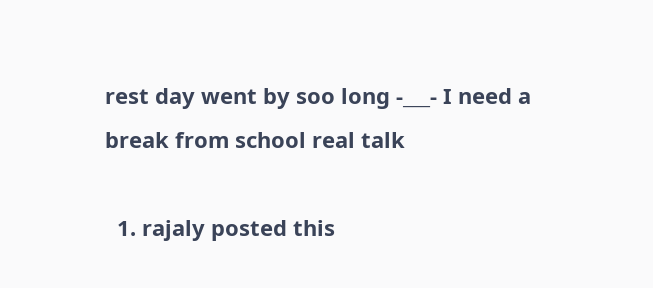rest day went by soo long -___- I need a break from school real talk

  1. rajaly posted this